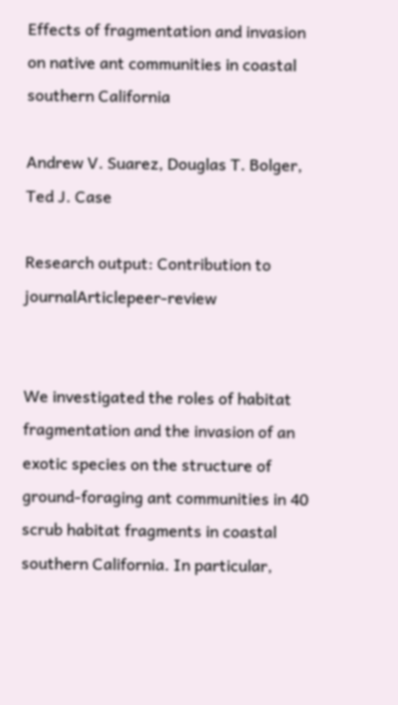Effects of fragmentation and invasion on native ant communities in coastal southern California

Andrew V. Suarez, Douglas T. Bolger, Ted J. Case

Research output: Contribution to journalArticlepeer-review


We investigated the roles of habitat fragmentation and the invasion of an exotic species on the structure of ground-foraging ant communities in 40 scrub habitat fragments in coastal southern California. In particular,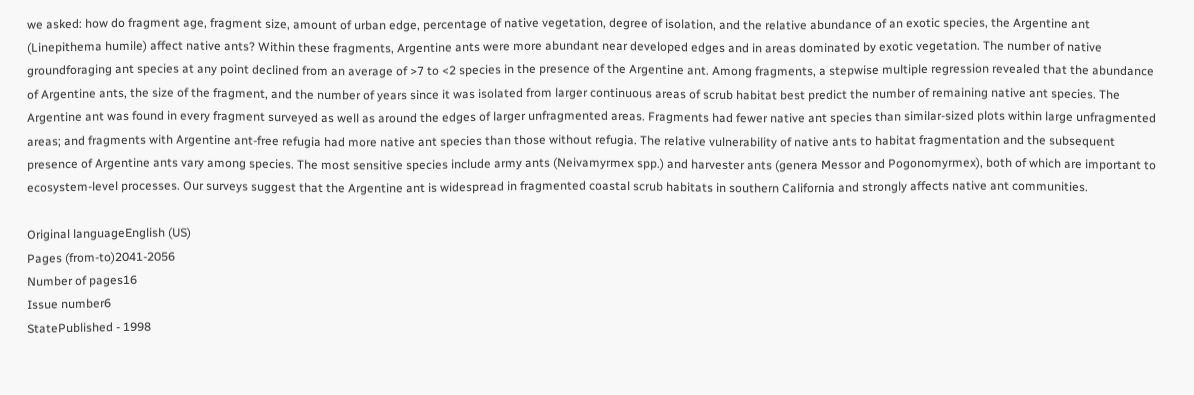we asked: how do fragment age, fragment size, amount of urban edge, percentage of native vegetation, degree of isolation, and the relative abundance of an exotic species, the Argentine ant (Linepithema humile) affect native ants? Within these fragments, Argentine ants were more abundant near developed edges and in areas dominated by exotic vegetation. The number of native groundforaging ant species at any point declined from an average of >7 to <2 species in the presence of the Argentine ant. Among fragments, a stepwise multiple regression revealed that the abundance of Argentine ants, the size of the fragment, and the number of years since it was isolated from larger continuous areas of scrub habitat best predict the number of remaining native ant species. The Argentine ant was found in every fragment surveyed as well as around the edges of larger unfragmented areas. Fragments had fewer native ant species than similar-sized plots within large unfragmented areas; and fragments with Argentine ant-free refugia had more native ant species than those without refugia. The relative vulnerability of native ants to habitat fragmentation and the subsequent presence of Argentine ants vary among species. The most sensitive species include army ants (Neivamyrmex spp.) and harvester ants (genera Messor and Pogonomyrmex), both of which are important to ecosystem-level processes. Our surveys suggest that the Argentine ant is widespread in fragmented coastal scrub habitats in southern California and strongly affects native ant communities.

Original languageEnglish (US)
Pages (from-to)2041-2056
Number of pages16
Issue number6
StatePublished - 1998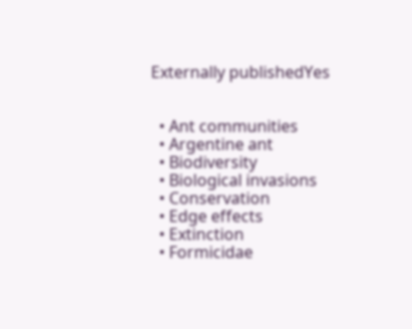Externally publishedYes


  • Ant communities
  • Argentine ant
  • Biodiversity
  • Biological invasions
  • Conservation
  • Edge effects
  • Extinction
  • Formicidae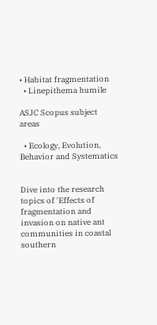• Habitat fragmentation
  • Linepithema humile

ASJC Scopus subject areas

  • Ecology, Evolution, Behavior and Systematics


Dive into the research topics of 'Effects of fragmentation and invasion on native ant communities in coastal southern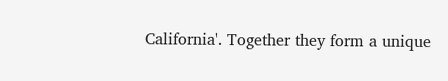California'. Together they form a unique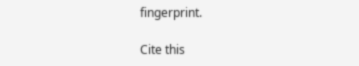fingerprint.

Cite this